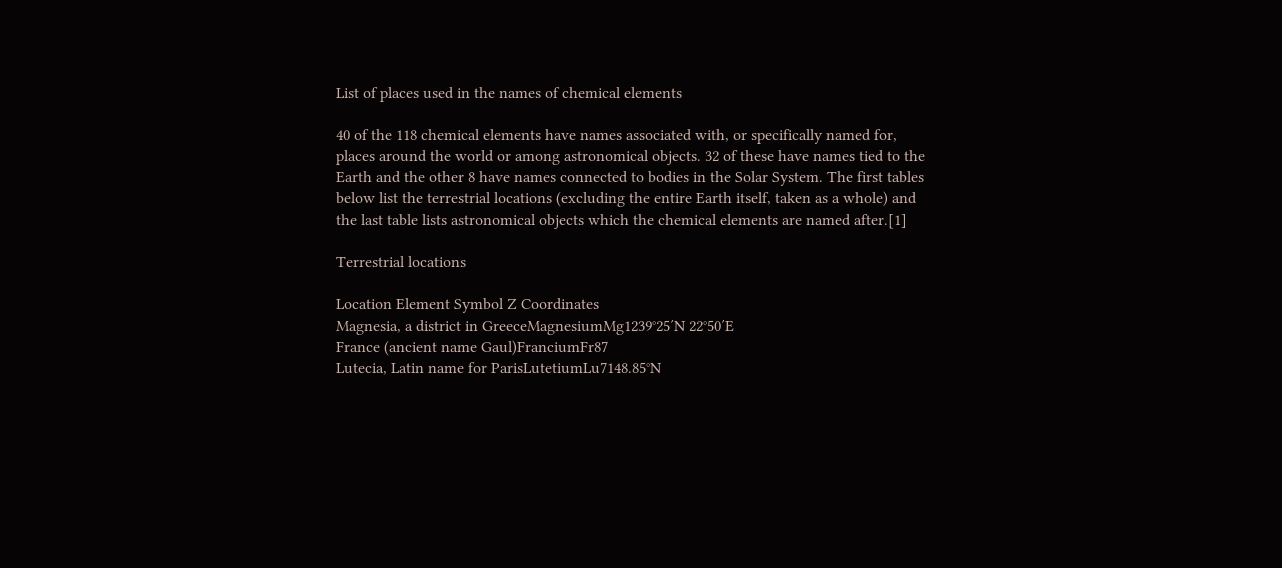List of places used in the names of chemical elements

40 of the 118 chemical elements have names associated with, or specifically named for, places around the world or among astronomical objects. 32 of these have names tied to the Earth and the other 8 have names connected to bodies in the Solar System. The first tables below list the terrestrial locations (excluding the entire Earth itself, taken as a whole) and the last table lists astronomical objects which the chemical elements are named after.[1]

Terrestrial locations

Location Element Symbol Z Coordinates
Magnesia, a district in GreeceMagnesiumMg1239°25′N 22°50′E
France (ancient name Gaul)FranciumFr87
Lutecia, Latin name for ParisLutetiumLu7148.85°N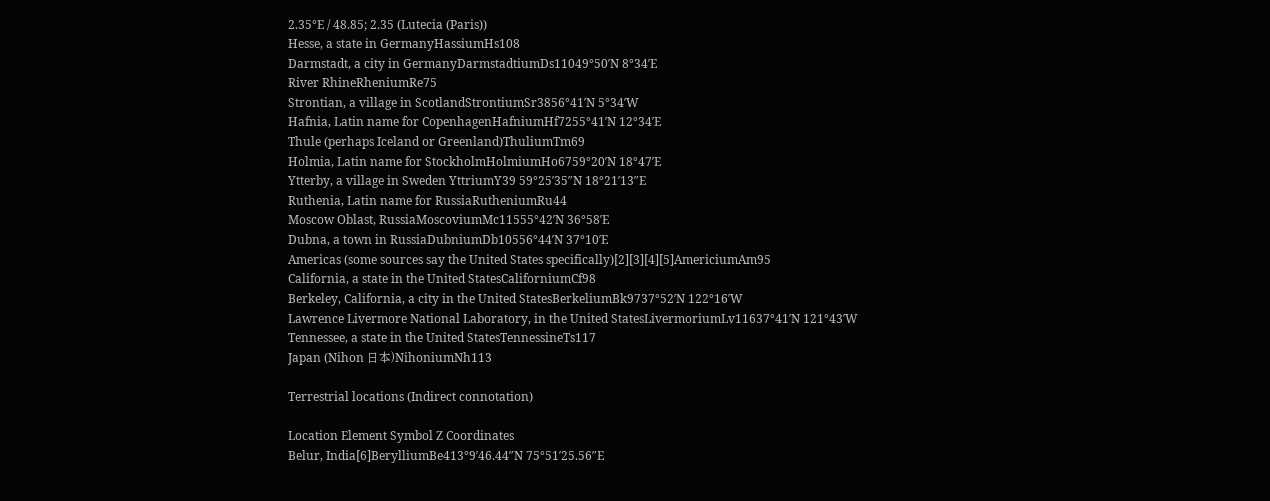2.35°E / 48.85; 2.35 (Lutecia (Paris))
Hesse, a state in GermanyHassiumHs108
Darmstadt, a city in GermanyDarmstadtiumDs11049°50′N 8°34′E
River RhineRheniumRe75
Strontian, a village in ScotlandStrontiumSr3856°41′N 5°34′W
Hafnia, Latin name for CopenhagenHafniumHf7255°41′N 12°34′E
Thule (perhaps Iceland or Greenland)ThuliumTm69
Holmia, Latin name for StockholmHolmiumHo6759°20′N 18°47′E
Ytterby, a village in Sweden YttriumY39 59°25′35″N 18°21′13″E
Ruthenia, Latin name for RussiaRutheniumRu44
Moscow Oblast, RussiaMoscoviumMc11555°42′N 36°58′E
Dubna, a town in RussiaDubniumDb10556°44′N 37°10′E
Americas (some sources say the United States specifically)[2][3][4][5]AmericiumAm95
California, a state in the United StatesCaliforniumCf98
Berkeley, California, a city in the United StatesBerkeliumBk9737°52′N 122°16′W
Lawrence Livermore National Laboratory, in the United StatesLivermoriumLv11637°41′N 121°43′W
Tennessee, a state in the United StatesTennessineTs117
Japan (Nihon 日本)NihoniumNh113

Terrestrial locations (Indirect connotation)

Location Element Symbol Z Coordinates
Belur, India[6]BerylliumBe413°9′46.44″N 75°51′25.56″E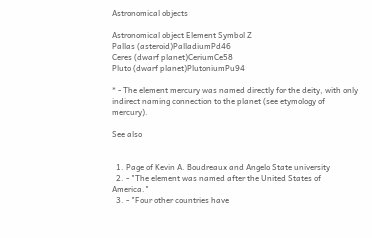Astronomical objects

Astronomical object Element Symbol Z
Pallas (asteroid)PalladiumPd46
Ceres (dwarf planet)CeriumCe58
Pluto (dwarf planet)PlutoniumPu94

* - The element mercury was named directly for the deity, with only indirect naming connection to the planet (see etymology of mercury).

See also


  1. Page of Kevin A. Boudreaux and Angelo State university
  2. - "The element was named after the United States of America."
  3. - "Four other countries have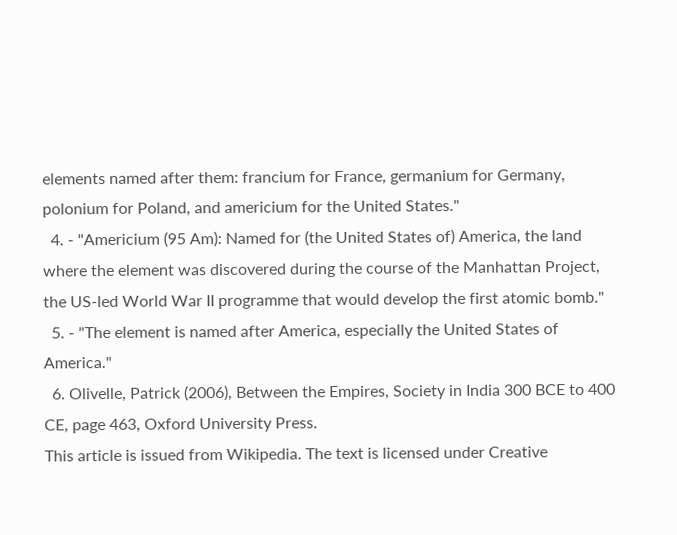elements named after them: francium for France, germanium for Germany, polonium for Poland, and americium for the United States."
  4. - "Americium (95 Am): Named for (the United States of) America, the land where the element was discovered during the course of the Manhattan Project, the US-led World War II programme that would develop the first atomic bomb."
  5. - "The element is named after America, especially the United States of America."
  6. Olivelle, Patrick (2006), Between the Empires, Society in India 300 BCE to 400 CE, page 463, Oxford University Press.
This article is issued from Wikipedia. The text is licensed under Creative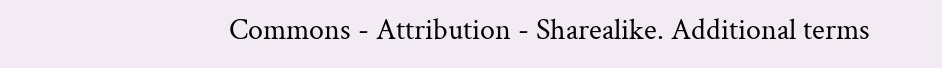Commons - Attribution - Sharealike. Additional terms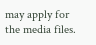may apply for the media files.